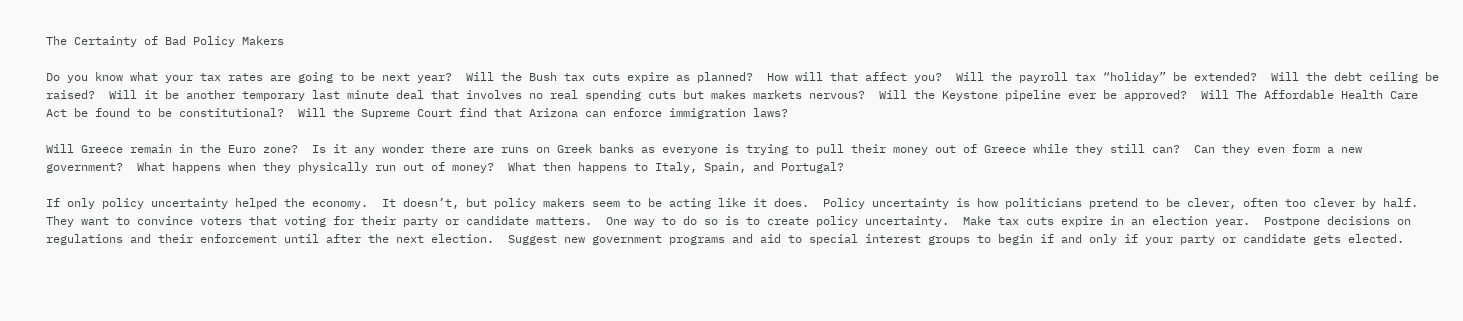The Certainty of Bad Policy Makers

Do you know what your tax rates are going to be next year?  Will the Bush tax cuts expire as planned?  How will that affect you?  Will the payroll tax “holiday” be extended?  Will the debt ceiling be raised?  Will it be another temporary last minute deal that involves no real spending cuts but makes markets nervous?  Will the Keystone pipeline ever be approved?  Will The Affordable Health Care Act be found to be constitutional?  Will the Supreme Court find that Arizona can enforce immigration laws?

Will Greece remain in the Euro zone?  Is it any wonder there are runs on Greek banks as everyone is trying to pull their money out of Greece while they still can?  Can they even form a new government?  What happens when they physically run out of money?  What then happens to Italy, Spain, and Portugal?

If only policy uncertainty helped the economy.  It doesn’t, but policy makers seem to be acting like it does.  Policy uncertainty is how politicians pretend to be clever, often too clever by half.  They want to convince voters that voting for their party or candidate matters.  One way to do so is to create policy uncertainty.  Make tax cuts expire in an election year.  Postpone decisions on regulations and their enforcement until after the next election.  Suggest new government programs and aid to special interest groups to begin if and only if your party or candidate gets elected.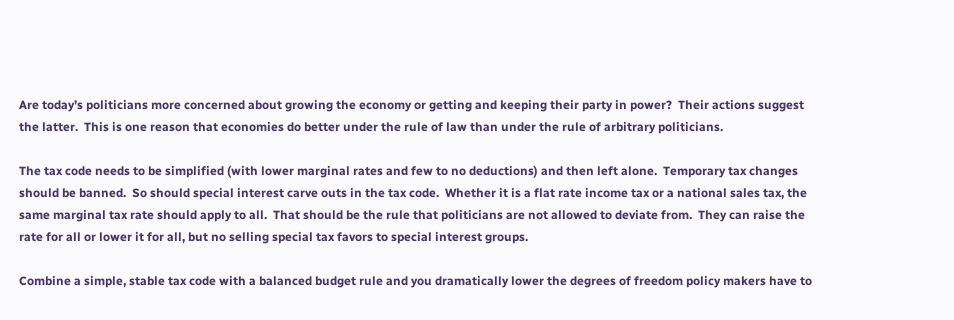Are today’s politicians more concerned about growing the economy or getting and keeping their party in power?  Their actions suggest the latter.  This is one reason that economies do better under the rule of law than under the rule of arbitrary politicians.

The tax code needs to be simplified (with lower marginal rates and few to no deductions) and then left alone.  Temporary tax changes should be banned.  So should special interest carve outs in the tax code.  Whether it is a flat rate income tax or a national sales tax, the same marginal tax rate should apply to all.  That should be the rule that politicians are not allowed to deviate from.  They can raise the rate for all or lower it for all, but no selling special tax favors to special interest groups.

Combine a simple, stable tax code with a balanced budget rule and you dramatically lower the degrees of freedom policy makers have to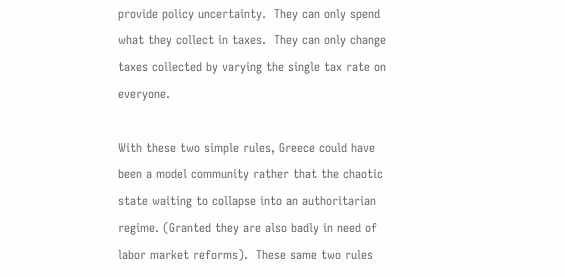provide policy uncertainty.  They can only spend what they collect in taxes.  They can only change taxes collected by varying the single tax rate on everyone.

With these two simple rules, Greece could have been a model community rather that the chaotic state waiting to collapse into an authoritarian regime. (Granted they are also badly in need of labor market reforms).  These same two rules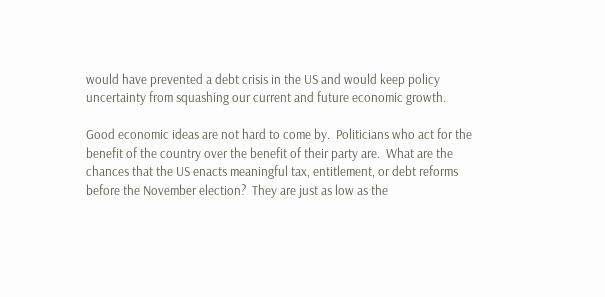would have prevented a debt crisis in the US and would keep policy uncertainty from squashing our current and future economic growth.

Good economic ideas are not hard to come by.  Politicians who act for the benefit of the country over the benefit of their party are.  What are the chances that the US enacts meaningful tax, entitlement, or debt reforms before the November election?  They are just as low as the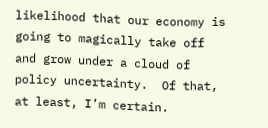likelihood that our economy is going to magically take off and grow under a cloud of policy uncertainty.  Of that, at least, I’m certain.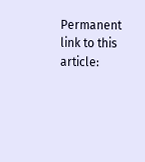Permanent link to this article: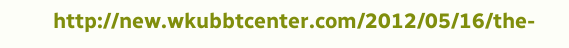http://new.wkubbtcenter.com/2012/05/16/the-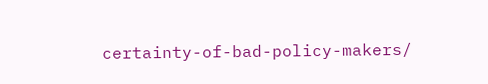certainty-of-bad-policy-makers/